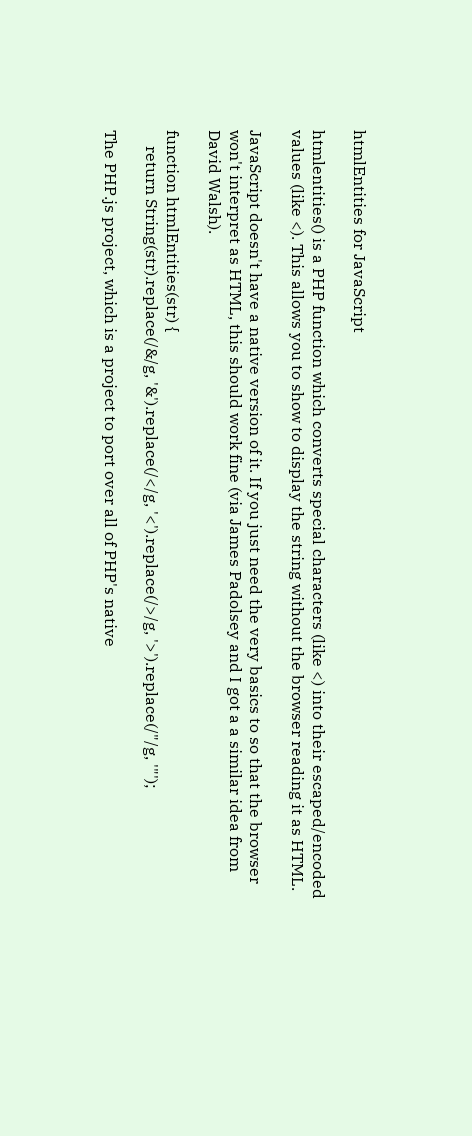htmlEntities for JavaScript

htmlentities() is a PHP function which converts special characters (like <) into their escaped/encoded values (like <). This allows you to show to display the string without the browser reading it as HTML.

JavaScript doesn't have a native version of it. If you just need the very basics to so that the browser won't interpret as HTML, this should work fine (via James Padolsey and I got a a similar idea from David Walsh).

function htmlEntities(str) {
    return String(str).replace(/&/g, '&').replace(/</g, '<').replace(/>/g, '>').replace(/"/g, '"');

The PHP.js project, which is a project to port over all of PHP's native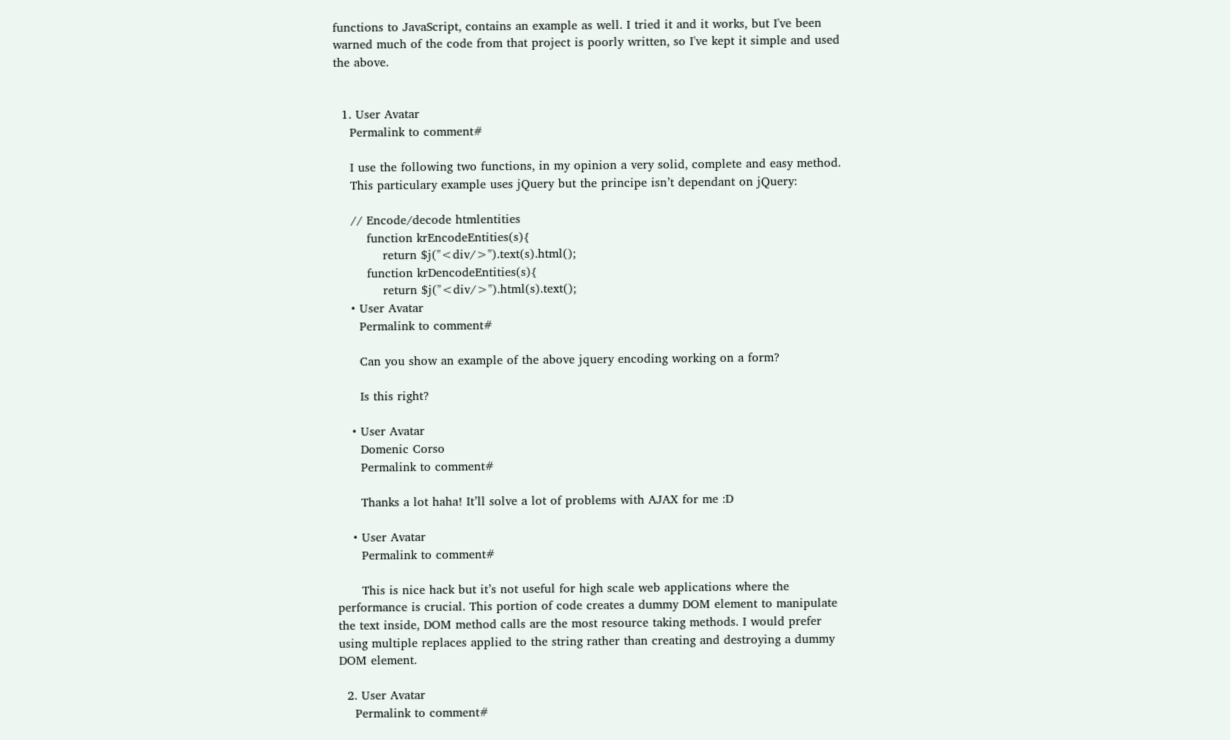functions to JavaScript, contains an example as well. I tried it and it works, but I've been warned much of the code from that project is poorly written, so I've kept it simple and used the above.


  1. User Avatar
    Permalink to comment#

    I use the following two functions, in my opinion a very solid, complete and easy method.
    This particulary example uses jQuery but the principe isn’t dependant on jQuery:

    // Encode/decode htmlentities
        function krEncodeEntities(s){
            return $j("<div/>").text(s).html();
        function krDencodeEntities(s){
            return $j("<div/>").html(s).text();
    • User Avatar
      Permalink to comment#

      Can you show an example of the above jquery encoding working on a form?

      Is this right?

    • User Avatar
      Domenic Corso
      Permalink to comment#

      Thanks a lot haha! It’ll solve a lot of problems with AJAX for me :D

    • User Avatar
      Permalink to comment#

      This is nice hack but it’s not useful for high scale web applications where the performance is crucial. This portion of code creates a dummy DOM element to manipulate the text inside, DOM method calls are the most resource taking methods. I would prefer using multiple replaces applied to the string rather than creating and destroying a dummy DOM element.

  2. User Avatar
    Permalink to comment#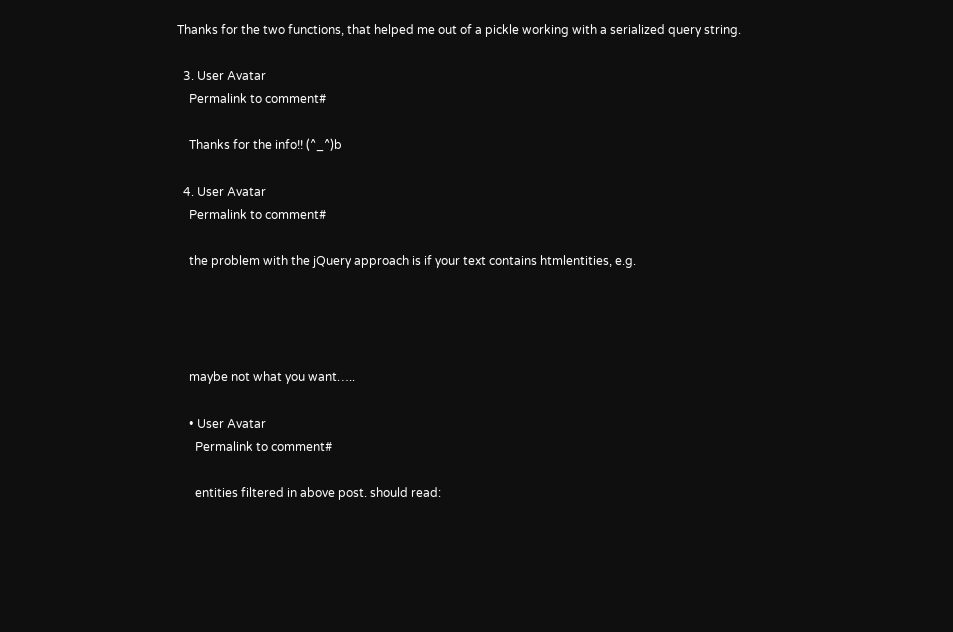Thanks for the two functions, that helped me out of a pickle working with a serialized query string.

  3. User Avatar
    Permalink to comment#

    Thanks for the info!! (^_^)b

  4. User Avatar
    Permalink to comment#

    the problem with the jQuery approach is if your text contains htmlentities, e.g.




    maybe not what you want…..

    • User Avatar
      Permalink to comment#

      entities filtered in above post. should read: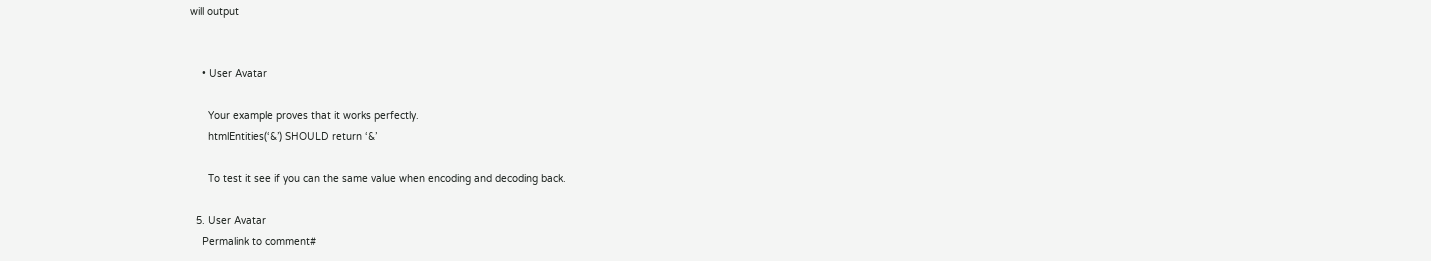will output


    • User Avatar

      Your example proves that it works perfectly.
      htmlEntities(‘&’) SHOULD return ‘&’

      To test it see if you can the same value when encoding and decoding back.

  5. User Avatar
    Permalink to comment#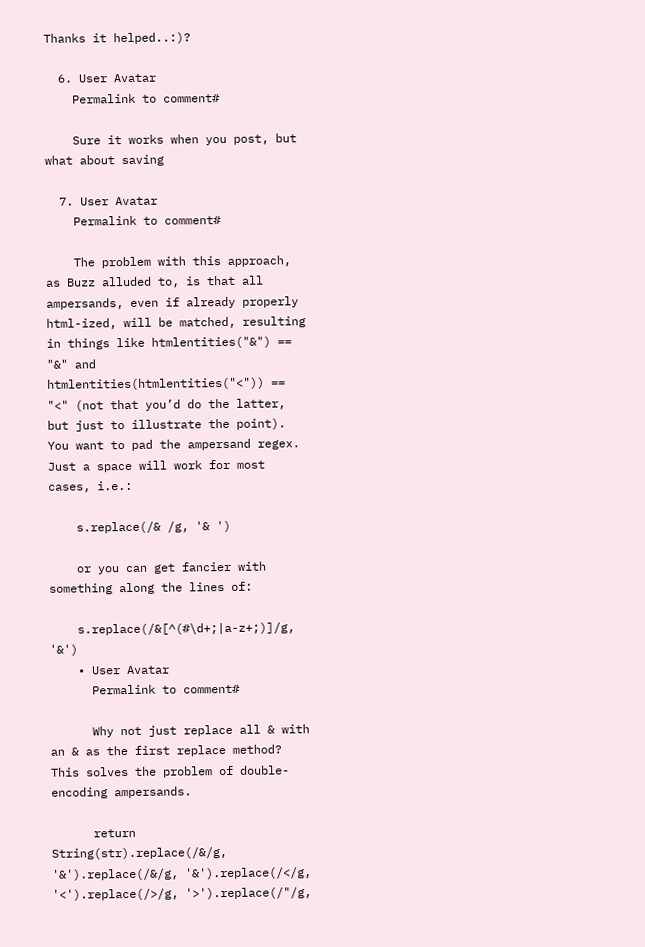Thanks it helped..:)?

  6. User Avatar
    Permalink to comment#

    Sure it works when you post, but what about saving

  7. User Avatar
    Permalink to comment#

    The problem with this approach, as Buzz alluded to, is that all ampersands, even if already properly html-ized, will be matched, resulting in things like htmlentities("&") == "&" and htmlentities(htmlentities("<")) == "<" (not that you’d do the latter, but just to illustrate the point). You want to pad the ampersand regex. Just a space will work for most cases, i.e.:

    s.replace(/& /g, '& ')

    or you can get fancier with something along the lines of:

    s.replace(/&[^(#\d+;|a-z+;)]/g, '&')
    • User Avatar
      Permalink to comment#

      Why not just replace all & with an & as the first replace method? This solves the problem of double-encoding ampersands.

      return String(str).replace(/&/g, '&').replace(/&/g, '&').replace(/</g, '<').replace(/>/g, '>').replace(/"/g,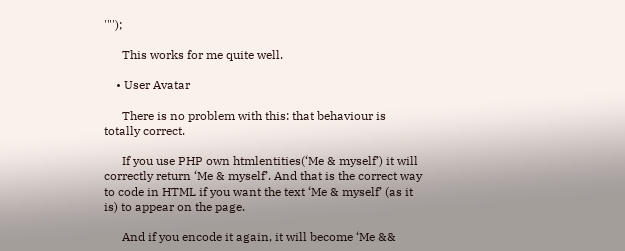'"');

      This works for me quite well.

    • User Avatar

      There is no problem with this: that behaviour is totally correct.

      If you use PHP own htmlentities(‘Me & myself’) it will correctly return ‘Me & myself’. And that is the correct way to code in HTML if you want the text ‘Me & myself’ (as it is) to appear on the page.

      And if you encode it again, it will become ‘Me &&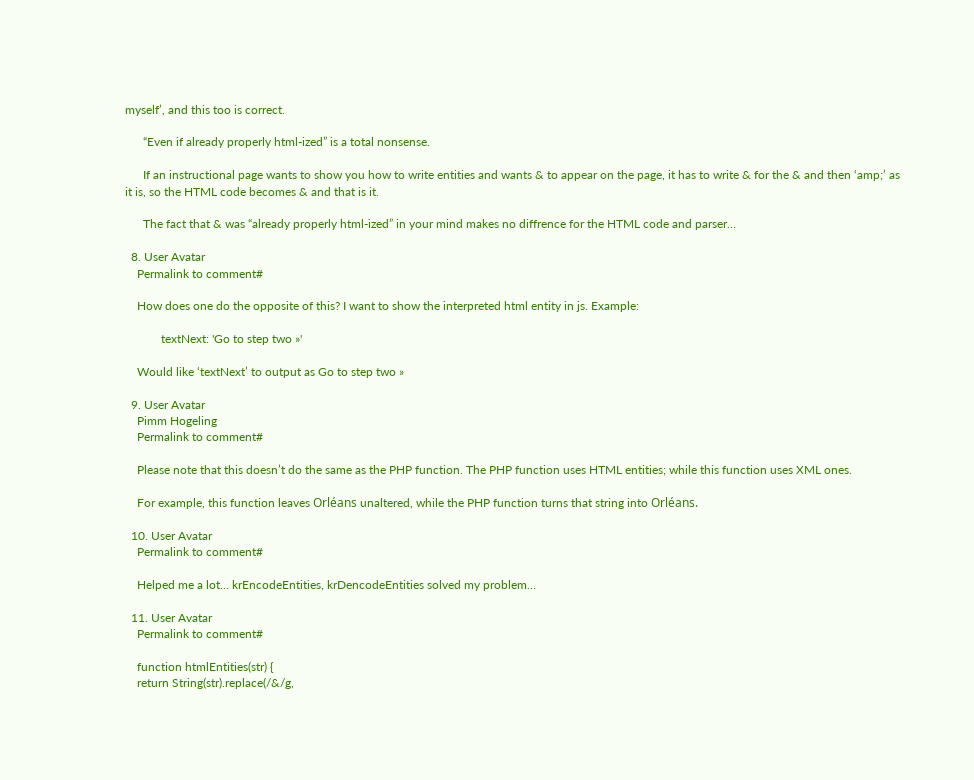myself’, and this too is correct.

      “Even if already properly html-ized” is a total nonsense.

      If an instructional page wants to show you how to write entities and wants & to appear on the page, it has to write & for the & and then ‘amp;’ as it is, so the HTML code becomes & and that is it.

      The fact that & was “already properly html-ized” in your mind makes no diffrence for the HTML code and parser…

  8. User Avatar
    Permalink to comment#

    How does one do the opposite of this? I want to show the interpreted html entity in js. Example:

            textNext: 'Go to step two »'

    Would like ‘textNext’ to output as Go to step two »

  9. User Avatar
    Pimm Hogeling
    Permalink to comment#

    Please note that this doesn’t do the same as the PHP function. The PHP function uses HTML entities; while this function uses XML ones.

    For example, this function leaves Orléans unaltered, while the PHP function turns that string into Orléans.

  10. User Avatar
    Permalink to comment#

    Helped me a lot… krEncodeEntities, krDencodeEntities solved my problem…

  11. User Avatar
    Permalink to comment#

    function htmlEntities(str) {
    return String(str).replace(/&/g,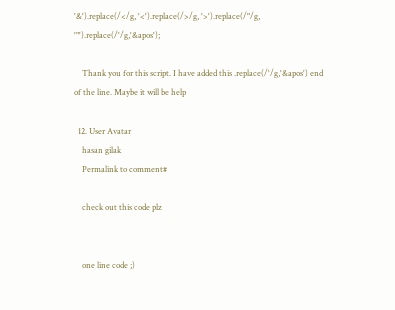'&').replace(/</g, '<').replace(/>/g, '>').replace(/"/g, '"').replace(/'/g,'&apos');

    Thank you for this script. I have added this .replace(/'/g,'&apos') end of the line. Maybe it will be help

  12. User Avatar
    hasan gilak
    Permalink to comment#

    check out this code plz


    one line code ;)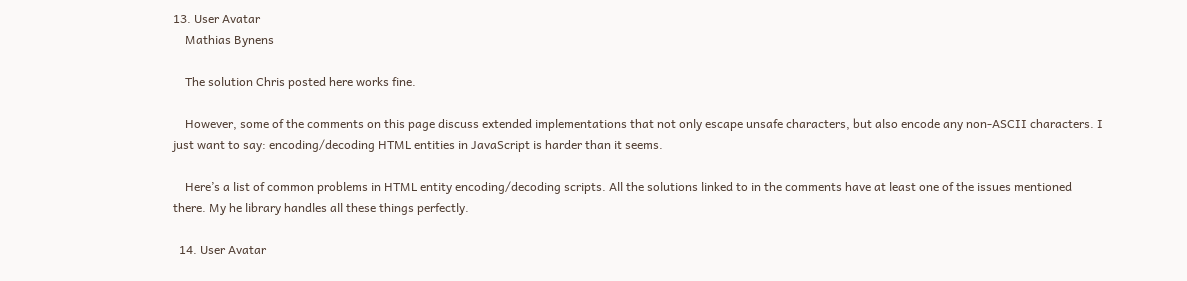13. User Avatar
    Mathias Bynens

    The solution Chris posted here works fine.

    However, some of the comments on this page discuss extended implementations that not only escape unsafe characters, but also encode any non-ASCII characters. I just want to say: encoding/decoding HTML entities in JavaScript is harder than it seems.

    Here’s a list of common problems in HTML entity encoding/decoding scripts. All the solutions linked to in the comments have at least one of the issues mentioned there. My he library handles all these things perfectly.

  14. User Avatar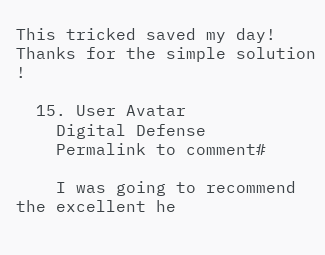This tricked saved my day! Thanks for the simple solution !

  15. User Avatar
    Digital Defense
    Permalink to comment#

    I was going to recommend the excellent he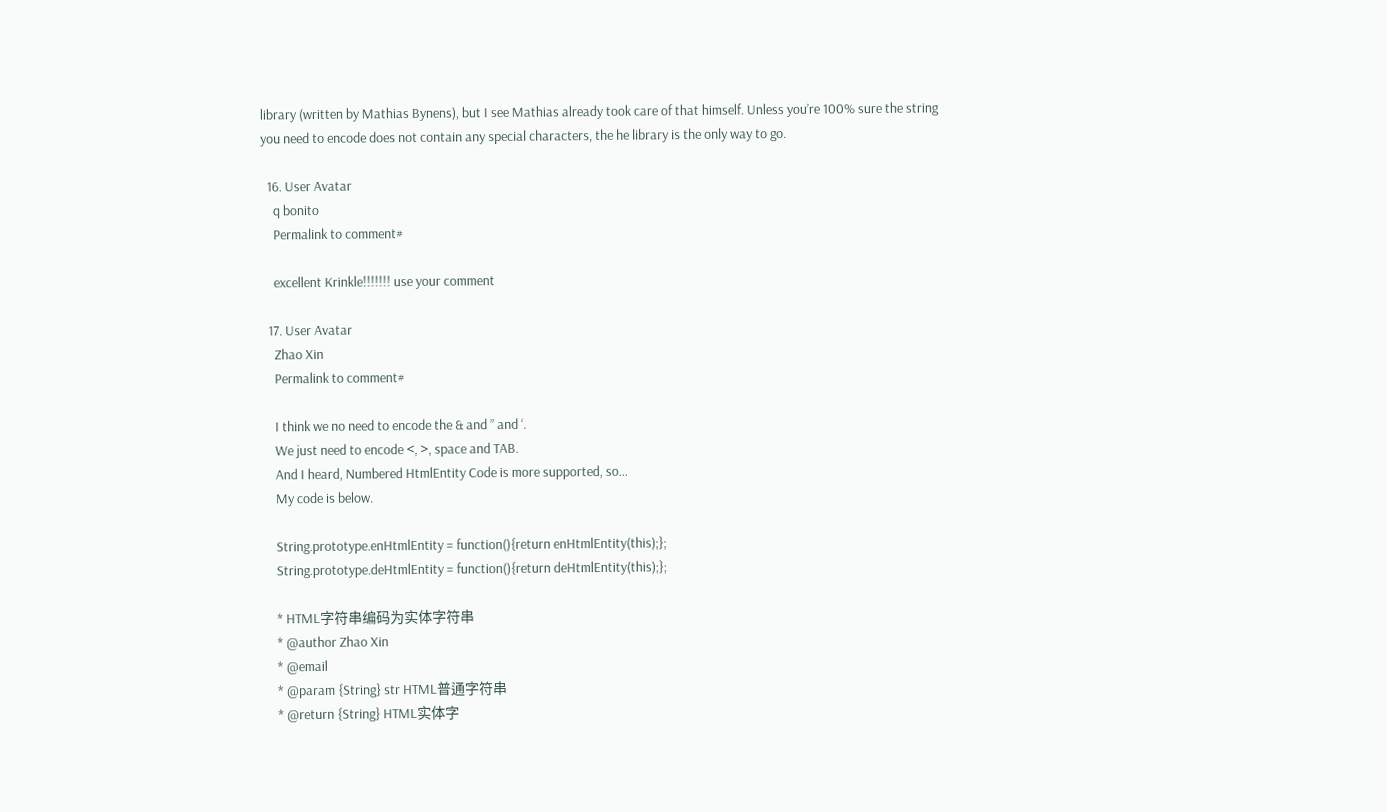library (written by Mathias Bynens), but I see Mathias already took care of that himself. Unless you’re 100% sure the string you need to encode does not contain any special characters, the he library is the only way to go.

  16. User Avatar
    q bonito
    Permalink to comment#

    excellent Krinkle!!!!!!! use your comment

  17. User Avatar
    Zhao Xin
    Permalink to comment#

    I think we no need to encode the & and ” and ‘.
    We just need to encode <, >, space and TAB.
    And I heard, Numbered HtmlEntity Code is more supported, so…
    My code is below.

    String.prototype.enHtmlEntity = function(){return enHtmlEntity(this);};
    String.prototype.deHtmlEntity = function(){return deHtmlEntity(this);};

    * HTML字符串编码为实体字符串
    * @author Zhao Xin
    * @email
    * @param {String} str HTML普通字符串
    * @return {String} HTML实体字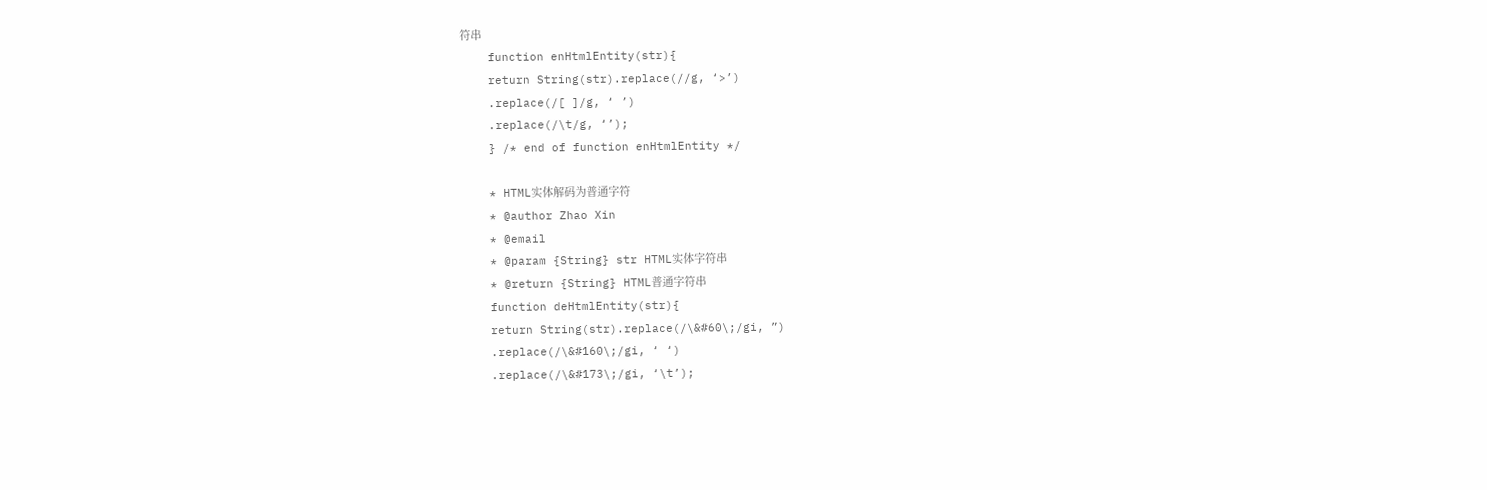符串
    function enHtmlEntity(str){
    return String(str).replace(//g, ‘>’)
    .replace(/[ ]/g, ‘ ’)
    .replace(/\t/g, ‘’);
    } /* end of function enHtmlEntity */

    * HTML实体解码为普通字符
    * @author Zhao Xin
    * @email
    * @param {String} str HTML实体字符串
    * @return {String} HTML普通字符串
    function deHtmlEntity(str){
    return String(str).replace(/\&#60\;/gi, ”)
    .replace(/\&#160\;/gi, ‘ ‘)
    .replace(/\&#173\;/gi, ‘\t’);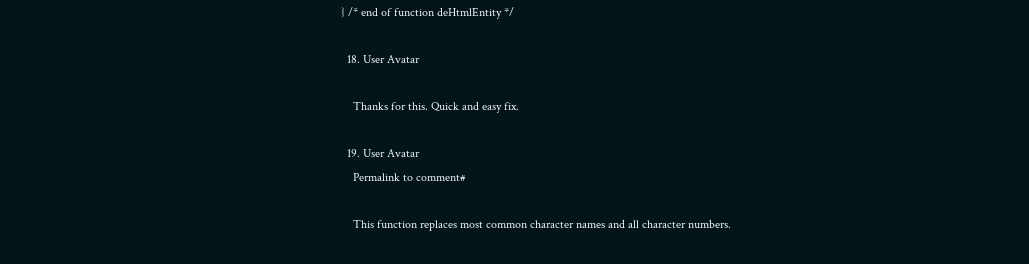} /* end of function deHtmlEntity */

  18. User Avatar

    Thanks for this. Quick and easy fix.

  19. User Avatar
    Permalink to comment#

    This function replaces most common character names and all character numbers.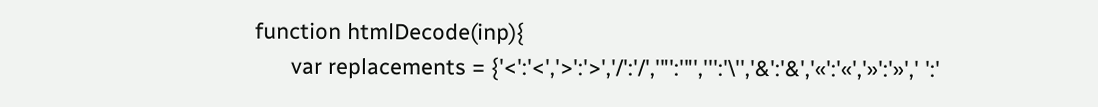function htmlDecode(inp){
      var replacements = {'<':'<','>':'>','/':'/','"':'"',''':'\'','&':'&','«':'«','»':'»',' ':'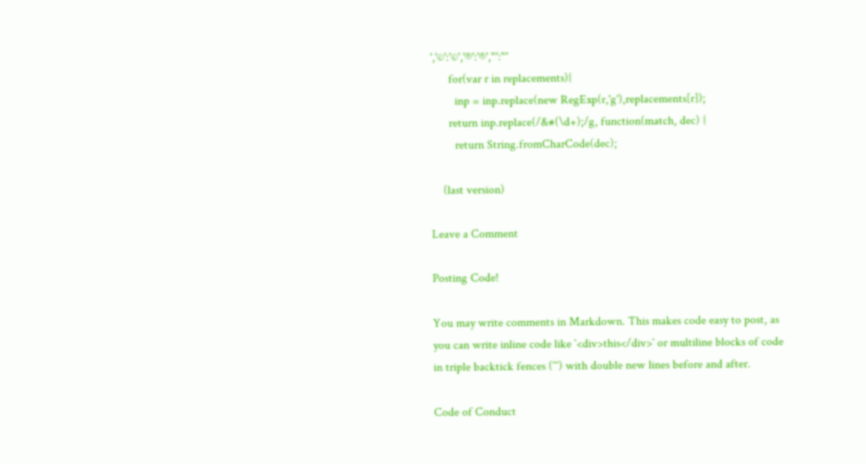','©':'©','®':'®','°':'°'
      for(var r in replacements){
        inp = inp.replace(new RegExp(r,'g'),replacements[r]);
      return inp.replace(/&#(\d+);/g, function(match, dec) {
        return String.fromCharCode(dec);

    (last version)

Leave a Comment

Posting Code!

You may write comments in Markdown. This makes code easy to post, as you can write inline code like `<div>this</div>` or multiline blocks of code in triple backtick fences (```) with double new lines before and after.

Code of Conduct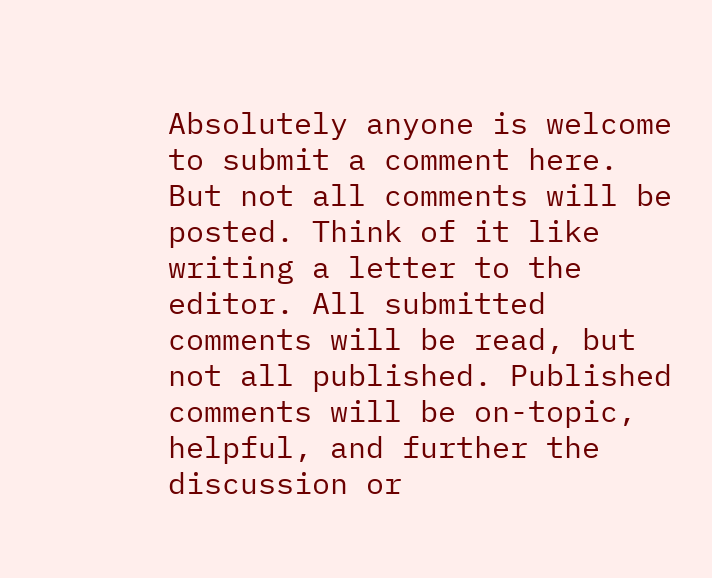Absolutely anyone is welcome to submit a comment here. But not all comments will be posted. Think of it like writing a letter to the editor. All submitted comments will be read, but not all published. Published comments will be on-topic, helpful, and further the discussion or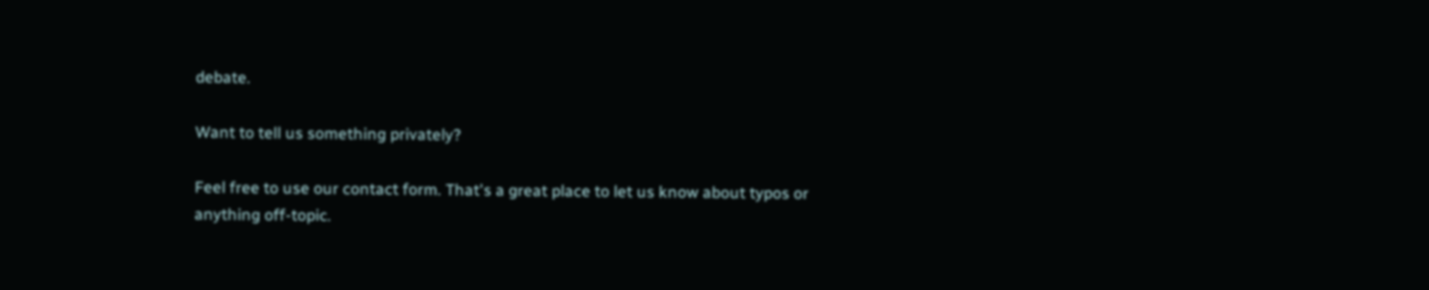debate.

Want to tell us something privately?

Feel free to use our contact form. That's a great place to let us know about typos or anything off-topic.